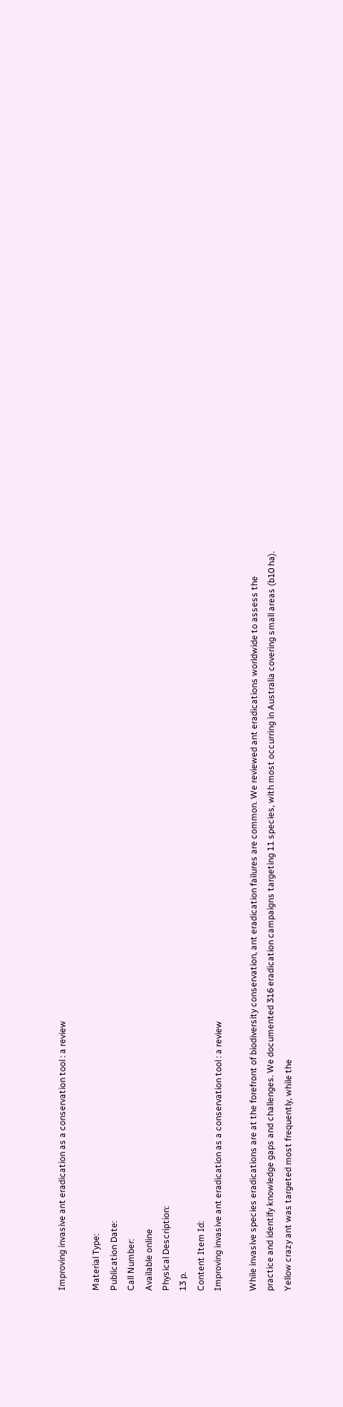Improving invasive ant eradication as a conservation tool : a review

Material Type:
Publication Date:
Call Number:
Available online
Physical Description:
13 p.
Content Item Id:
Improving invasive ant eradication as a conservation tool : a review

While invasive species eradications are at the forefront of biodiversity conservation, ant eradication failures are common. We reviewed ant eradications worldwide to assess the practice and identify knowledge gaps and challenges. We documented 316 eradication campaigns targeting 11 species, with most occurring in Australia covering small areas (b10 ha). Yellow crazy ant was targeted most frequently, while the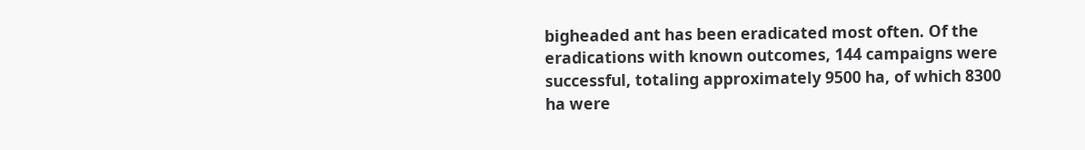bigheaded ant has been eradicated most often. Of the eradications with known outcomes, 144 campaigns were successful, totaling approximately 9500 ha, of which 8300 ha were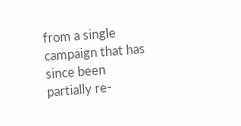from a single campaign that has since been partially re-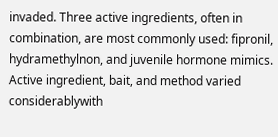invaded. Three active ingredients, often in combination, are most commonly used: fipronil, hydramethylnon, and juvenile hormone mimics. Active ingredient, bait, and method varied considerablywith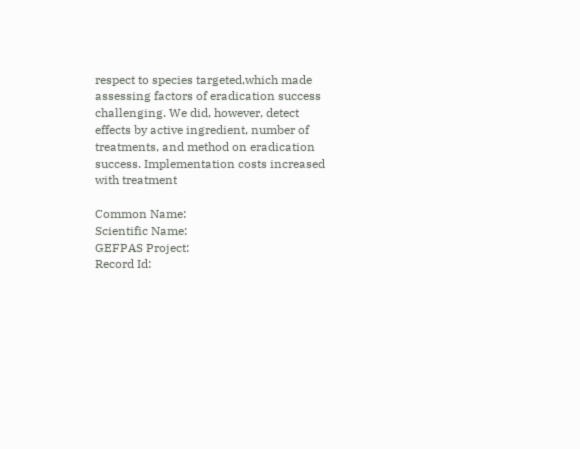respect to species targeted,which made assessing factors of eradication success challenging. We did, however, detect effects by active ingredient, number of treatments, and method on eradication success. Implementation costs increased with treatment

Common Name:
Scientific Name:
GEFPAS Project:
Record Id: